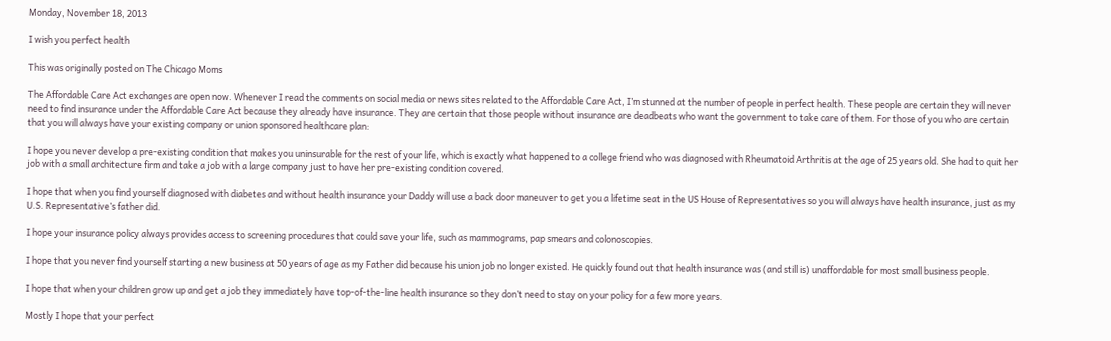Monday, November 18, 2013

I wish you perfect health

This was originally posted on The Chicago Moms

The Affordable Care Act exchanges are open now. Whenever I read the comments on social media or news sites related to the Affordable Care Act, I’m stunned at the number of people in perfect health. These people are certain they will never need to find insurance under the Affordable Care Act because they already have insurance. They are certain that those people without insurance are deadbeats who want the government to take care of them. For those of you who are certain that you will always have your existing company or union sponsored healthcare plan:

I hope you never develop a pre-existing condition that makes you uninsurable for the rest of your life, which is exactly what happened to a college friend who was diagnosed with Rheumatoid Arthritis at the age of 25 years old. She had to quit her job with a small architecture firm and take a job with a large company just to have her pre-existing condition covered.

I hope that when you find yourself diagnosed with diabetes and without health insurance your Daddy will use a back door maneuver to get you a lifetime seat in the US House of Representatives so you will always have health insurance, just as my U.S. Representative’s father did.

I hope your insurance policy always provides access to screening procedures that could save your life, such as mammograms, pap smears and colonoscopies.

I hope that you never find yourself starting a new business at 50 years of age as my Father did because his union job no longer existed. He quickly found out that health insurance was (and still is) unaffordable for most small business people.

I hope that when your children grow up and get a job they immediately have top-of-the-line health insurance so they don’t need to stay on your policy for a few more years.

Mostly I hope that your perfect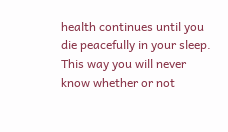health continues until you die peacefully in your sleep. This way you will never know whether or not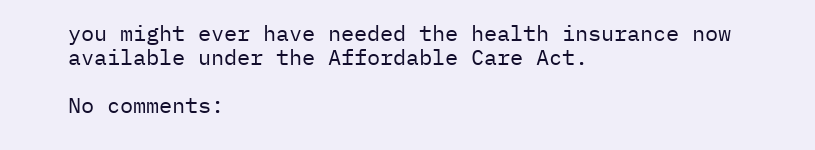you might ever have needed the health insurance now available under the Affordable Care Act.

No comments: